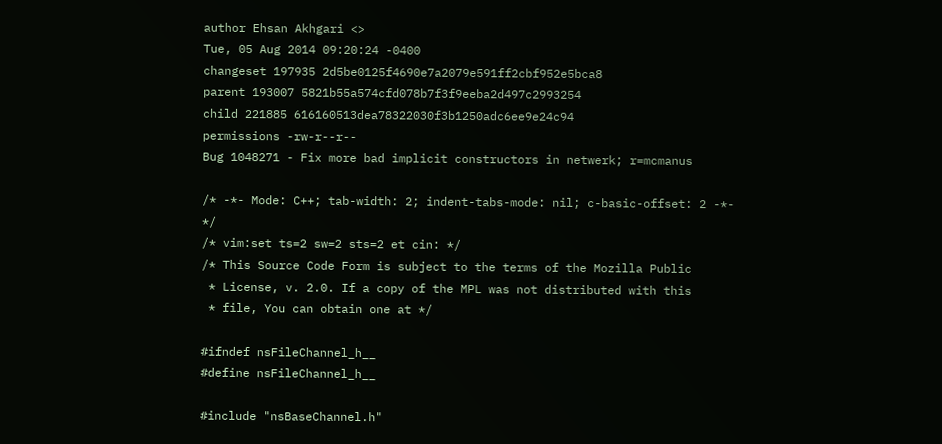author Ehsan Akhgari <>
Tue, 05 Aug 2014 09:20:24 -0400
changeset 197935 2d5be0125f4690e7a2079e591ff2cbf952e5bca8
parent 193007 5821b55a574cfd078b7f3f9eeba2d497c2993254
child 221885 616160513dea78322030f3b1250adc6ee9e24c94
permissions -rw-r--r--
Bug 1048271 - Fix more bad implicit constructors in netwerk; r=mcmanus

/* -*- Mode: C++; tab-width: 2; indent-tabs-mode: nil; c-basic-offset: 2 -*- */
/* vim:set ts=2 sw=2 sts=2 et cin: */
/* This Source Code Form is subject to the terms of the Mozilla Public
 * License, v. 2.0. If a copy of the MPL was not distributed with this
 * file, You can obtain one at */

#ifndef nsFileChannel_h__
#define nsFileChannel_h__

#include "nsBaseChannel.h"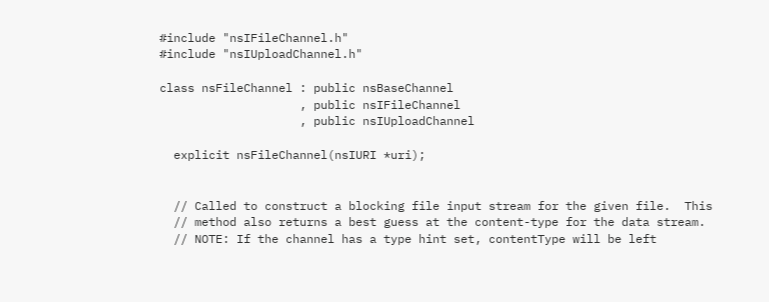#include "nsIFileChannel.h"
#include "nsIUploadChannel.h"

class nsFileChannel : public nsBaseChannel
                    , public nsIFileChannel
                    , public nsIUploadChannel

  explicit nsFileChannel(nsIURI *uri);


  // Called to construct a blocking file input stream for the given file.  This
  // method also returns a best guess at the content-type for the data stream.
  // NOTE: If the channel has a type hint set, contentType will be left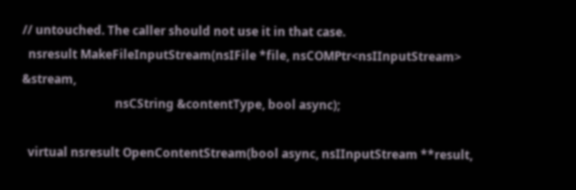// untouched. The caller should not use it in that case.
  nsresult MakeFileInputStream(nsIFile *file, nsCOMPtr<nsIInputStream> &stream,
                               nsCString &contentType, bool async);

  virtual nsresult OpenContentStream(bool async, nsIInputStream **result,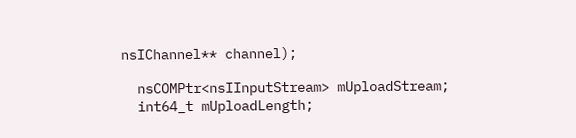nsIChannel** channel);

  nsCOMPtr<nsIInputStream> mUploadStream;
  int64_t mUploadLength;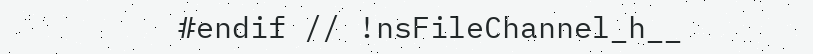#endif // !nsFileChannel_h__